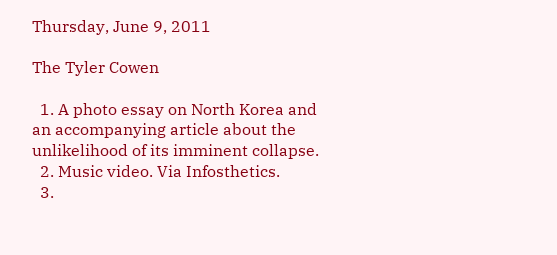Thursday, June 9, 2011

The Tyler Cowen

  1. A photo essay on North Korea and an accompanying article about the unlikelihood of its imminent collapse.
  2. Music video. Via Infosthetics.
  3.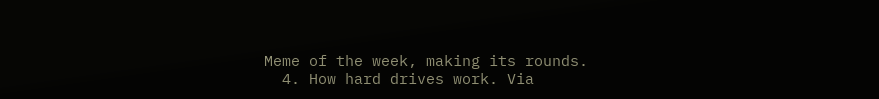Meme of the week, making its rounds.
  4. How hard drives work. Via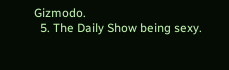Gizmodo.
  5. The Daily Show being sexy.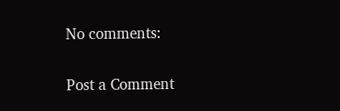No comments:

Post a Comment